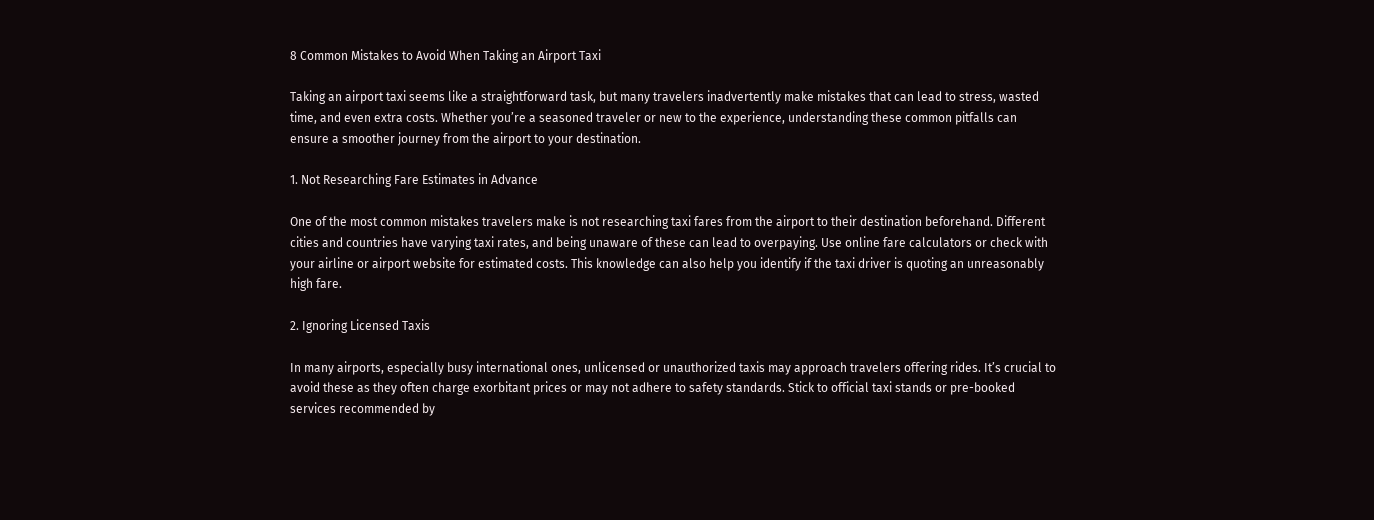8 Common Mistakes to Avoid When Taking an Airport Taxi

Taking an airport taxi seems like a straightforward task, but many travelers inadvertently make mistakes that can lead to stress, wasted time, and even extra costs. Whether you’re a seasoned traveler or new to the experience, understanding these common pitfalls can ensure a smoother journey from the airport to your destination.

1. Not Researching Fare Estimates in Advance

One of the most common mistakes travelers make is not researching taxi fares from the airport to their destination beforehand. Different cities and countries have varying taxi rates, and being unaware of these can lead to overpaying. Use online fare calculators or check with your airline or airport website for estimated costs. This knowledge can also help you identify if the taxi driver is quoting an unreasonably high fare.

2. Ignoring Licensed Taxis

In many airports, especially busy international ones, unlicensed or unauthorized taxis may approach travelers offering rides. It’s crucial to avoid these as they often charge exorbitant prices or may not adhere to safety standards. Stick to official taxi stands or pre-booked services recommended by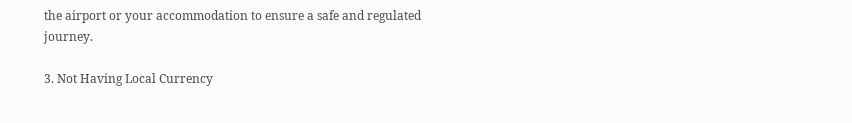the airport or your accommodation to ensure a safe and regulated journey.

3. Not Having Local Currency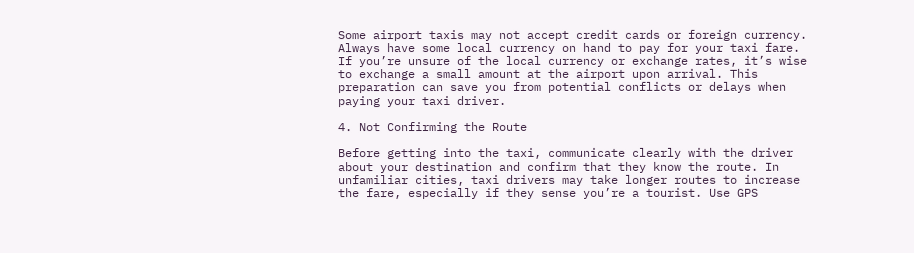Some airport taxis may not accept credit cards or foreign currency. Always have some local currency on hand to pay for your taxi fare. If you’re unsure of the local currency or exchange rates, it’s wise to exchange a small amount at the airport upon arrival. This preparation can save you from potential conflicts or delays when paying your taxi driver.

4. Not Confirming the Route

Before getting into the taxi, communicate clearly with the driver about your destination and confirm that they know the route. In unfamiliar cities, taxi drivers may take longer routes to increase the fare, especially if they sense you’re a tourist. Use GPS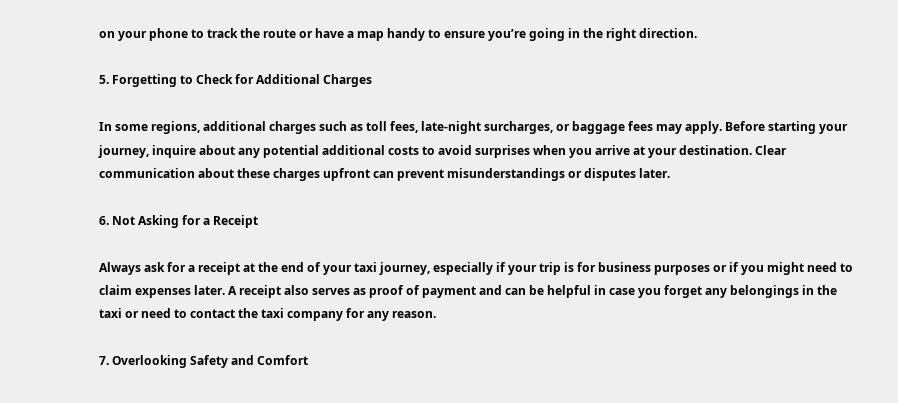on your phone to track the route or have a map handy to ensure you’re going in the right direction.

5. Forgetting to Check for Additional Charges

In some regions, additional charges such as toll fees, late-night surcharges, or baggage fees may apply. Before starting your journey, inquire about any potential additional costs to avoid surprises when you arrive at your destination. Clear communication about these charges upfront can prevent misunderstandings or disputes later.

6. Not Asking for a Receipt

Always ask for a receipt at the end of your taxi journey, especially if your trip is for business purposes or if you might need to claim expenses later. A receipt also serves as proof of payment and can be helpful in case you forget any belongings in the taxi or need to contact the taxi company for any reason.

7. Overlooking Safety and Comfort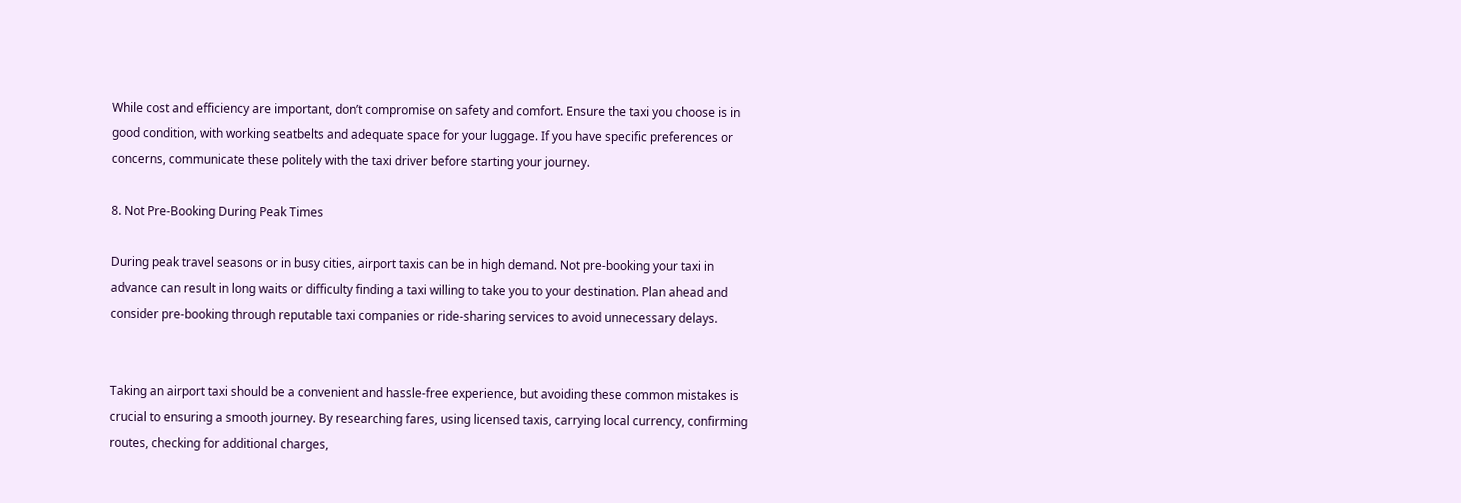While cost and efficiency are important, don’t compromise on safety and comfort. Ensure the taxi you choose is in good condition, with working seatbelts and adequate space for your luggage. If you have specific preferences or concerns, communicate these politely with the taxi driver before starting your journey.

8. Not Pre-Booking During Peak Times

During peak travel seasons or in busy cities, airport taxis can be in high demand. Not pre-booking your taxi in advance can result in long waits or difficulty finding a taxi willing to take you to your destination. Plan ahead and consider pre-booking through reputable taxi companies or ride-sharing services to avoid unnecessary delays.


Taking an airport taxi should be a convenient and hassle-free experience, but avoiding these common mistakes is crucial to ensuring a smooth journey. By researching fares, using licensed taxis, carrying local currency, confirming routes, checking for additional charges,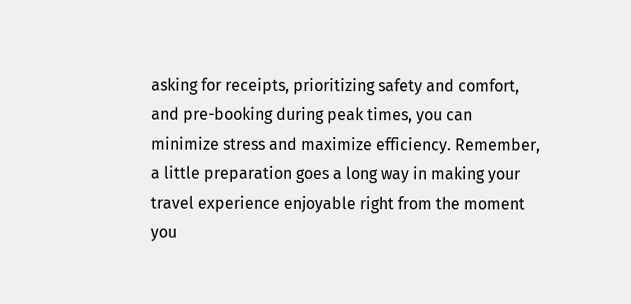asking for receipts, prioritizing safety and comfort, and pre-booking during peak times, you can minimize stress and maximize efficiency. Remember, a little preparation goes a long way in making your travel experience enjoyable right from the moment you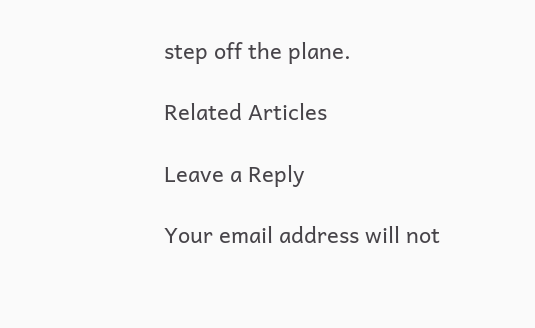step off the plane.

Related Articles

Leave a Reply

Your email address will not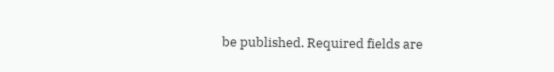be published. Required fields are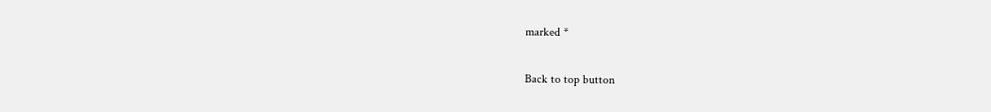marked *

Back to top button